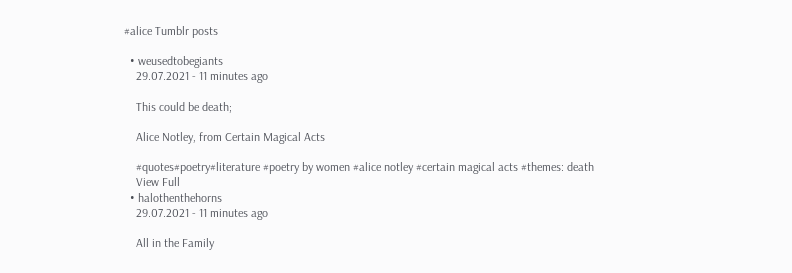#alice Tumblr posts

  • weusedtobegiants
    29.07.2021 - 11 minutes ago

    This could be death;

    Alice Notley, from Certain Magical Acts

    #quotes#poetry#literature #poetry by women #alice notley #certain magical acts #themes: death
    View Full
  • halothenthehorns
    29.07.2021 - 11 minutes ago

    All in the Family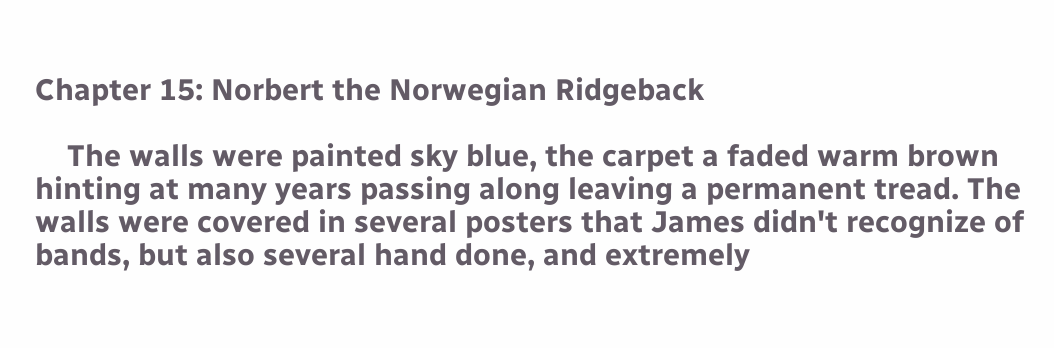Chapter 15: Norbert the Norwegian Ridgeback

    The walls were painted sky blue, the carpet a faded warm brown hinting at many years passing along leaving a permanent tread. The walls were covered in several posters that James didn't recognize of bands, but also several hand done, and extremely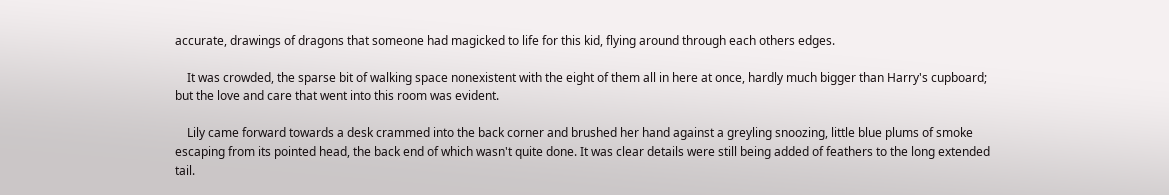accurate, drawings of dragons that someone had magicked to life for this kid, flying around through each others edges.

    It was crowded, the sparse bit of walking space nonexistent with the eight of them all in here at once, hardly much bigger than Harry's cupboard; but the love and care that went into this room was evident.

    Lily came forward towards a desk crammed into the back corner and brushed her hand against a greyling snoozing, little blue plums of smoke escaping from its pointed head, the back end of which wasn't quite done. It was clear details were still being added of feathers to the long extended tail.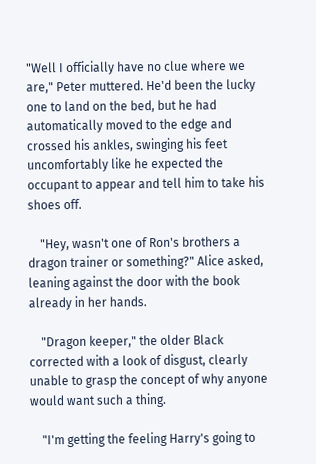"Well I officially have no clue where we are," Peter muttered. He'd been the lucky one to land on the bed, but he had automatically moved to the edge and crossed his ankles, swinging his feet uncomfortably like he expected the occupant to appear and tell him to take his shoes off.

    "Hey, wasn't one of Ron's brothers a dragon trainer or something?" Alice asked, leaning against the door with the book already in her hands.

    "Dragon keeper," the older Black corrected with a look of disgust, clearly unable to grasp the concept of why anyone would want such a thing.

    "I'm getting the feeling Harry's going to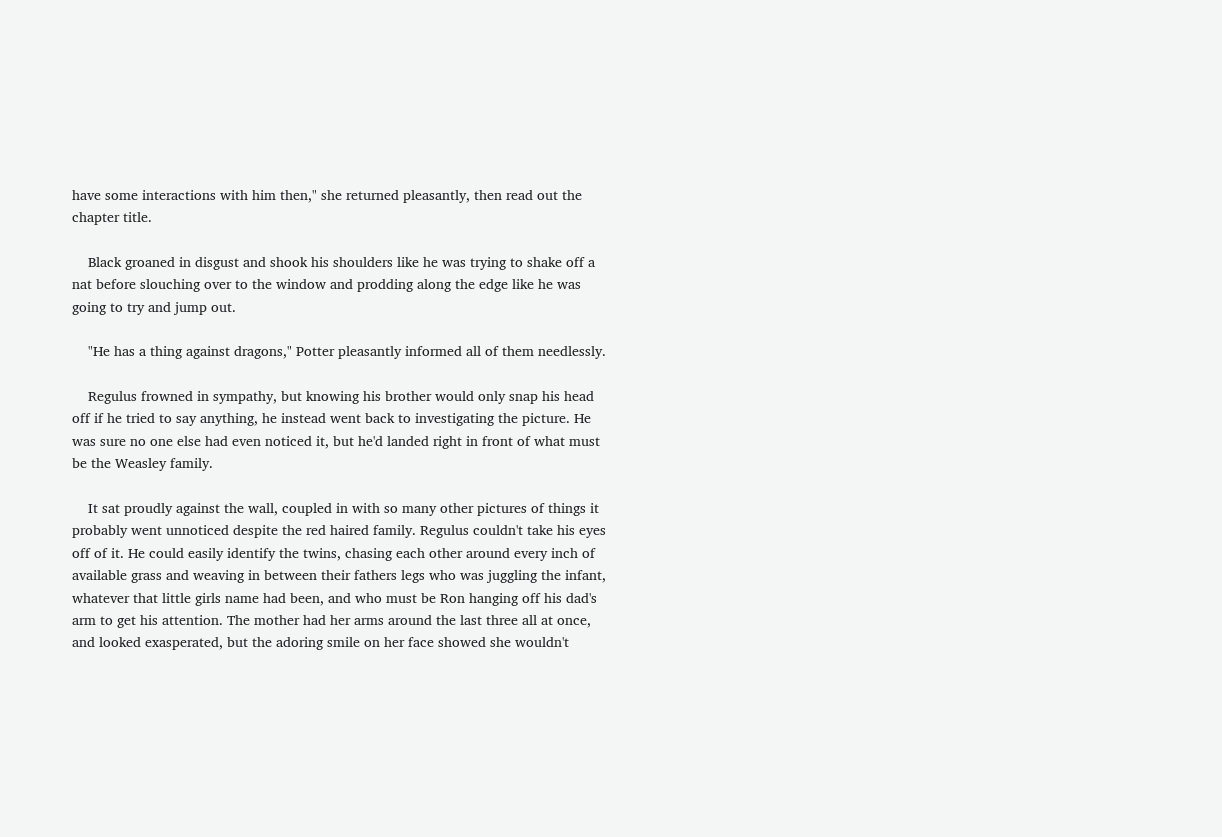have some interactions with him then," she returned pleasantly, then read out the chapter title.

    Black groaned in disgust and shook his shoulders like he was trying to shake off a nat before slouching over to the window and prodding along the edge like he was going to try and jump out.

    "He has a thing against dragons," Potter pleasantly informed all of them needlessly.

    Regulus frowned in sympathy, but knowing his brother would only snap his head off if he tried to say anything, he instead went back to investigating the picture. He was sure no one else had even noticed it, but he'd landed right in front of what must be the Weasley family.

    It sat proudly against the wall, coupled in with so many other pictures of things it probably went unnoticed despite the red haired family. Regulus couldn't take his eyes off of it. He could easily identify the twins, chasing each other around every inch of available grass and weaving in between their fathers legs who was juggling the infant, whatever that little girls name had been, and who must be Ron hanging off his dad's arm to get his attention. The mother had her arms around the last three all at once, and looked exasperated, but the adoring smile on her face showed she wouldn't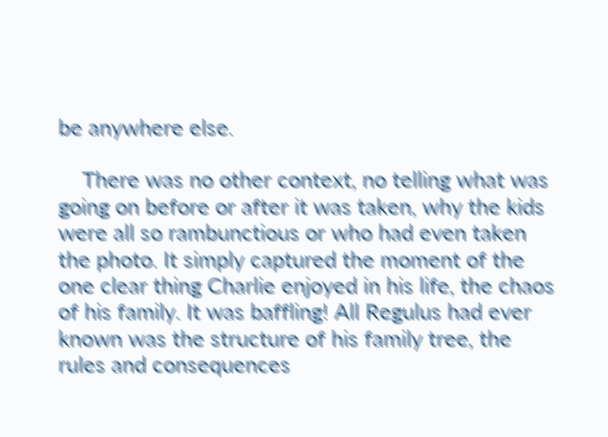be anywhere else.

    There was no other context, no telling what was going on before or after it was taken, why the kids were all so rambunctious or who had even taken the photo. It simply captured the moment of the one clear thing Charlie enjoyed in his life, the chaos of his family. It was baffling! All Regulus had ever known was the structure of his family tree, the rules and consequences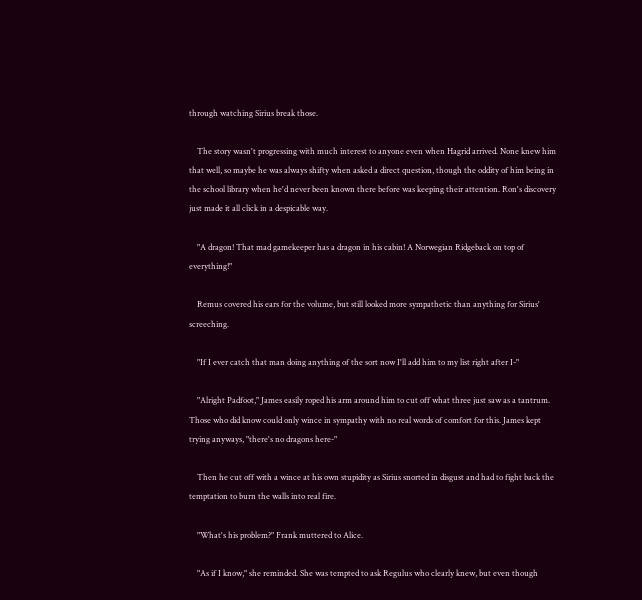through watching Sirius break those.

    The story wasn't progressing with much interest to anyone even when Hagrid arrived. None knew him that well, so maybe he was always shifty when asked a direct question, though the oddity of him being in the school library when he'd never been known there before was keeping their attention. Ron's discovery just made it all click in a despicable way.

    "A dragon! That mad gamekeeper has a dragon in his cabin! A Norwegian Ridgeback on top of everything!"

    Remus covered his ears for the volume, but still looked more sympathetic than anything for Sirius' screeching.

    "If I ever catch that man doing anything of the sort now I'll add him to my list right after I-"

    "Alright Padfoot," James easily roped his arm around him to cut off what three just saw as a tantrum. Those who did know could only wince in sympathy with no real words of comfort for this. James kept trying anyways, "there's no dragons here-"

    Then he cut off with a wince at his own stupidity as Sirius snorted in disgust and had to fight back the temptation to burn the walls into real fire.

    "What's his problem?" Frank muttered to Alice.

    "As if I know," she reminded. She was tempted to ask Regulus who clearly knew, but even though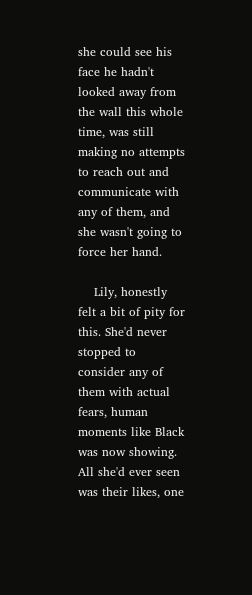she could see his face he hadn't looked away from the wall this whole time, was still making no attempts to reach out and communicate with any of them, and she wasn't going to force her hand.

    Lily, honestly felt a bit of pity for this. She'd never stopped to consider any of them with actual fears, human moments like Black was now showing. All she'd ever seen was their likes, one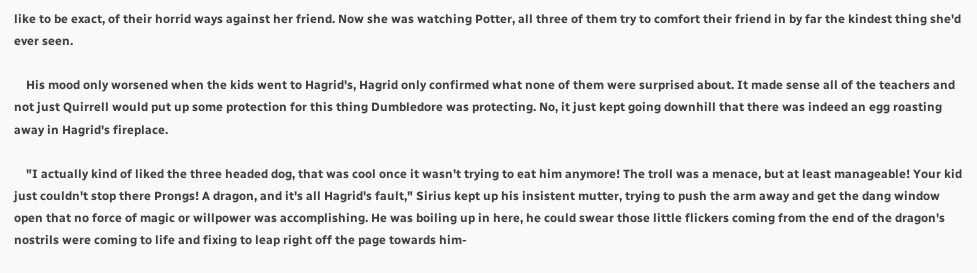like to be exact, of their horrid ways against her friend. Now she was watching Potter, all three of them try to comfort their friend in by far the kindest thing she'd ever seen.

    His mood only worsened when the kids went to Hagrid's, Hagrid only confirmed what none of them were surprised about. It made sense all of the teachers and not just Quirrell would put up some protection for this thing Dumbledore was protecting. No, it just kept going downhill that there was indeed an egg roasting away in Hagrid's fireplace.

    "I actually kind of liked the three headed dog, that was cool once it wasn't trying to eat him anymore! The troll was a menace, but at least manageable! Your kid just couldn't stop there Prongs! A dragon, and it's all Hagrid's fault," Sirius kept up his insistent mutter, trying to push the arm away and get the dang window open that no force of magic or willpower was accomplishing. He was boiling up in here, he could swear those little flickers coming from the end of the dragon's nostrils were coming to life and fixing to leap right off the page towards him-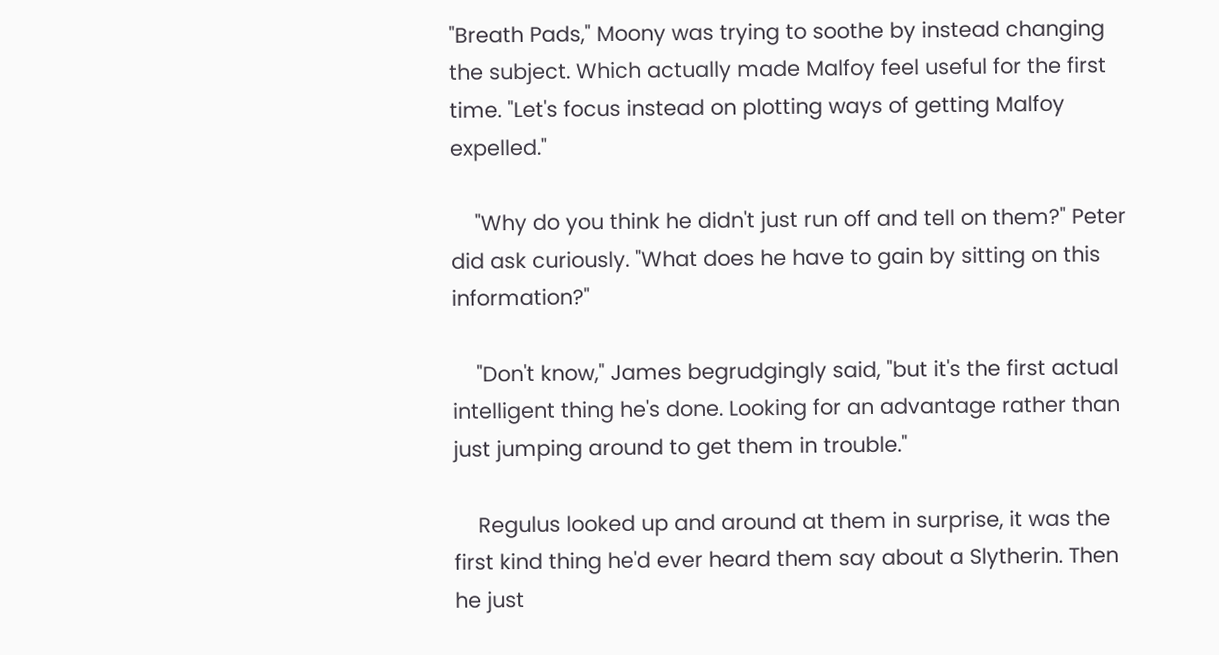"Breath Pads," Moony was trying to soothe by instead changing the subject. Which actually made Malfoy feel useful for the first time. "Let's focus instead on plotting ways of getting Malfoy expelled."

    "Why do you think he didn't just run off and tell on them?" Peter did ask curiously. "What does he have to gain by sitting on this information?"

    "Don't know," James begrudgingly said, "but it's the first actual intelligent thing he's done. Looking for an advantage rather than just jumping around to get them in trouble."

    Regulus looked up and around at them in surprise, it was the first kind thing he'd ever heard them say about a Slytherin. Then he just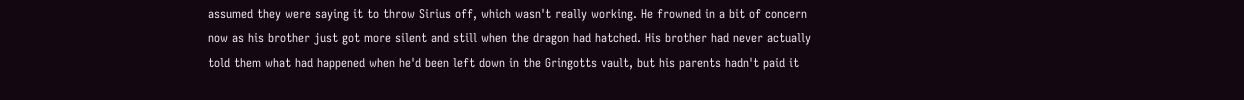assumed they were saying it to throw Sirius off, which wasn't really working. He frowned in a bit of concern now as his brother just got more silent and still when the dragon had hatched. His brother had never actually told them what had happened when he'd been left down in the Gringotts vault, but his parents hadn't paid it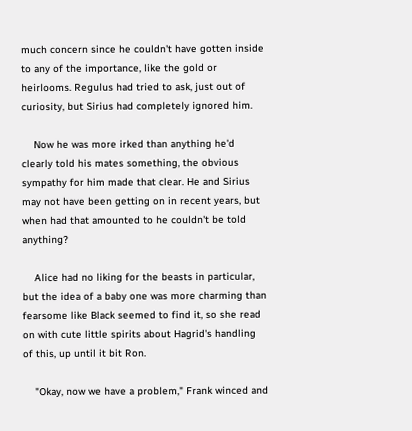much concern since he couldn't have gotten inside to any of the importance, like the gold or heirlooms. Regulus had tried to ask, just out of curiosity, but Sirius had completely ignored him.

    Now he was more irked than anything he'd clearly told his mates something, the obvious sympathy for him made that clear. He and Sirius may not have been getting on in recent years, but when had that amounted to he couldn't be told anything?

    Alice had no liking for the beasts in particular, but the idea of a baby one was more charming than fearsome like Black seemed to find it, so she read on with cute little spirits about Hagrid's handling of this, up until it bit Ron.

    "Okay, now we have a problem," Frank winced and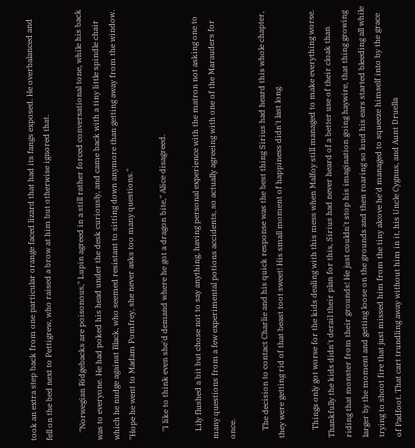took an extra step back from one particular orange faced lizard that had its fangs exposed. He overbalanced and fell on the bed next to Pettigrew, who raised a brow at him but otherwise ignored that.

    "Norwegian Ridgebacks are poisonous," Lupin agreed in a still rather forced conversational tone, while his back was to everyone. He had poked his head under the desk curiously, and came back with a tiny little spindle chair which he nudge against Black, who seemed resistant to sitting down anymore than getting away from the window. "Hope he went to Madam Pomfrey, she never asks too many questions."

    "I like to think even she'd demand where he got a dragon bite," Alice disagreed.

    Lily flushed a bit but chose not to say anything, having personal experience with the matron not asking one to many questions from a few experimental potions accidents, so actually agreeing with one of the Marauders for once.

    The decision to contact Charlie and his quick response was the best thing Sirius had heard this whole chapter, they were getting rid of that beast toot sweet! His small moment of happiness didn't last long.

    Things only got worse for the kids dealing with this mess when Malfoy still managed to make everything worse. Thankfully the kids didn't derail their plan for this, Sirius had never heard of a better use of their cloak than riding that monster from their grounds! He just couldn't stop his imagination going haywire, that thing growing larger by the moment and getting loose on the grounds and then roaring so loud his ears started bleeding all while trying to shoot fire that just missed him from the tiny alcove he'd managed to squeeze himself into by the grace of Padfoot. That cart trundling away without him in it, his Uncle Cygnus, and Aunt Druella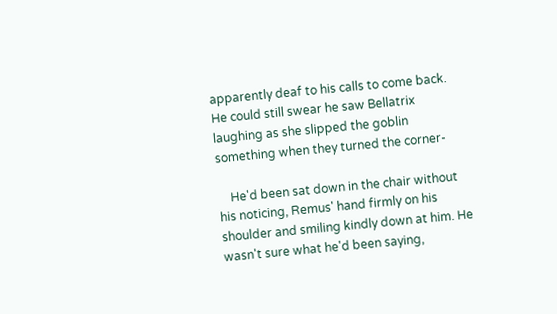apparently deaf to his calls to come back. He could still swear he saw Bellatrix laughing as she slipped the goblin something when they turned the corner-

    He'd been sat down in the chair without his noticing, Remus' hand firmly on his shoulder and smiling kindly down at him. He wasn't sure what he'd been saying,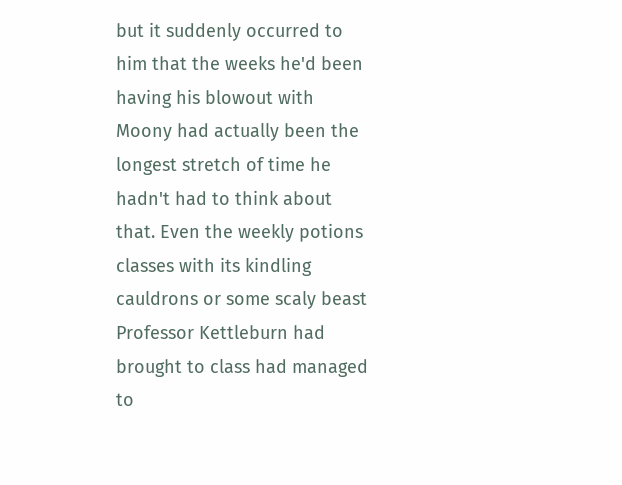but it suddenly occurred to him that the weeks he'd been having his blowout with Moony had actually been the longest stretch of time he hadn't had to think about that. Even the weekly potions classes with its kindling cauldrons or some scaly beast Professor Kettleburn had brought to class had managed to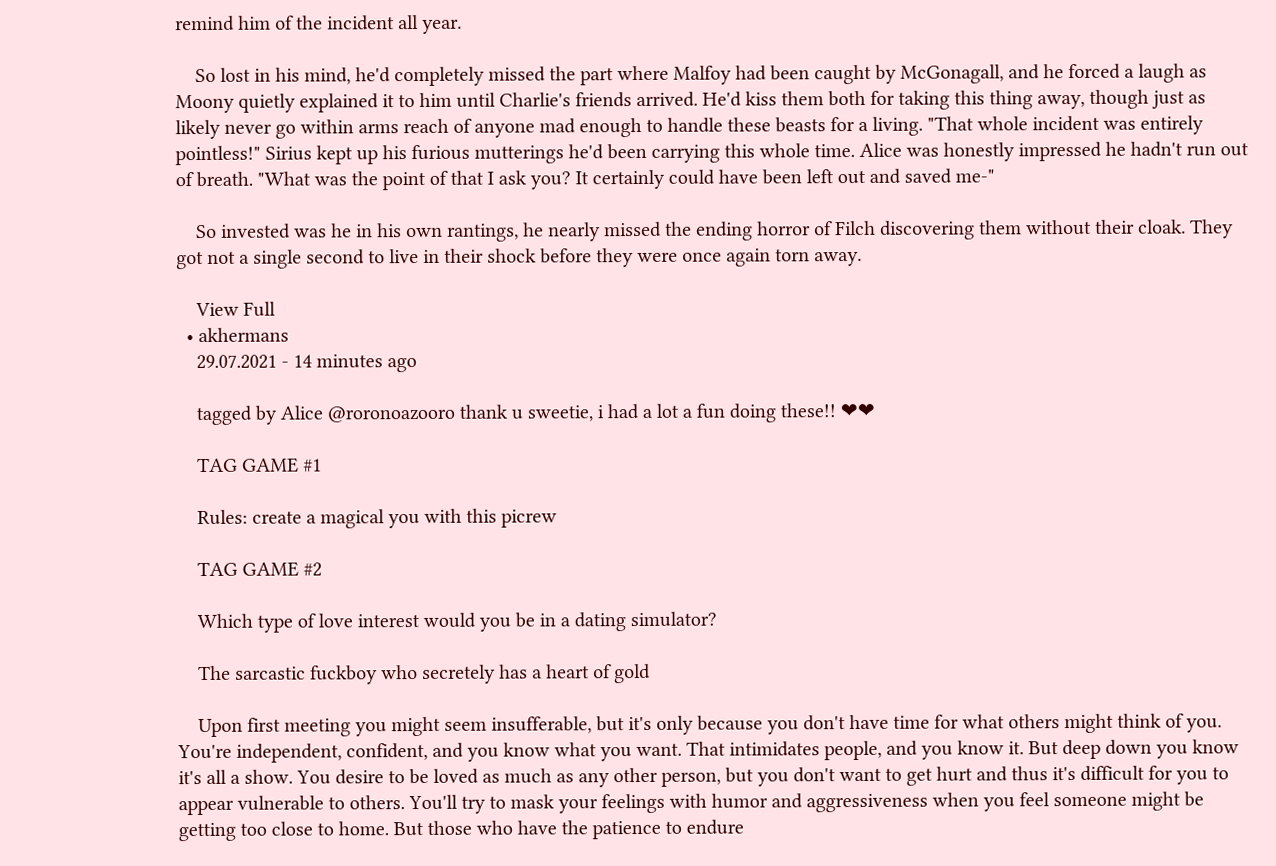remind him of the incident all year.

    So lost in his mind, he'd completely missed the part where Malfoy had been caught by McGonagall, and he forced a laugh as Moony quietly explained it to him until Charlie's friends arrived. He'd kiss them both for taking this thing away, though just as likely never go within arms reach of anyone mad enough to handle these beasts for a living. "That whole incident was entirely pointless!" Sirius kept up his furious mutterings he'd been carrying this whole time. Alice was honestly impressed he hadn't run out of breath. "What was the point of that I ask you? It certainly could have been left out and saved me-"

    So invested was he in his own rantings, he nearly missed the ending horror of Filch discovering them without their cloak. They got not a single second to live in their shock before they were once again torn away.

    View Full
  • akhermans
    29.07.2021 - 14 minutes ago

    tagged by Alice @roronoazooro thank u sweetie, i had a lot a fun doing these!! ❤❤

    TAG GAME #1

    Rules: create a magical you with this picrew

    TAG GAME #2

    Which type of love interest would you be in a dating simulator?

    The sarcastic fuckboy who secretely has a heart of gold

    Upon first meeting you might seem insufferable, but it's only because you don't have time for what others might think of you. You're independent, confident, and you know what you want. That intimidates people, and you know it. But deep down you know it's all a show. You desire to be loved as much as any other person, but you don't want to get hurt and thus it's difficult for you to appear vulnerable to others. You'll try to mask your feelings with humor and aggressiveness when you feel someone might be getting too close to home. But those who have the patience to endure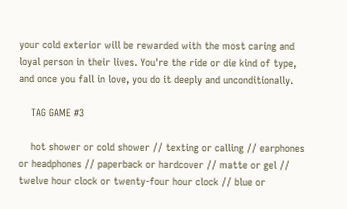your cold exterior will be rewarded with the most caring and loyal person in their lives. You're the ride or die kind of type, and once you fall in love, you do it deeply and unconditionally.

    TAG GAME #3

    hot shower or cold shower // texting or calling // earphones or headphones // paperback or hardcover // matte or gel // twelve hour clock or twenty-four hour clock // blue or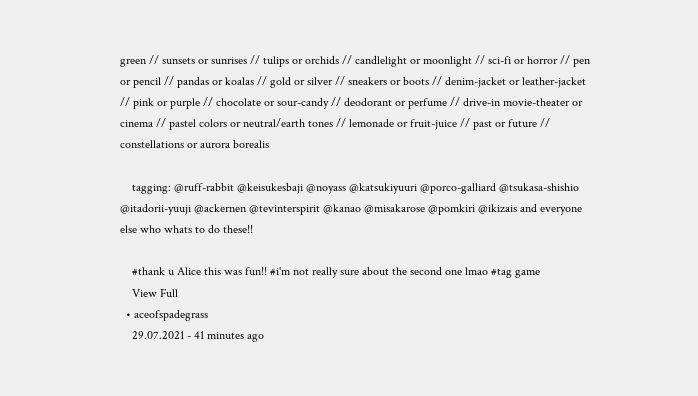green // sunsets or sunrises // tulips or orchids // candlelight or moonlight // sci-fi or horror // pen or pencil // pandas or koalas // gold or silver // sneakers or boots // denim-jacket or leather-jacket // pink or purple // chocolate or sour-candy // deodorant or perfume // drive-in movie-theater or cinema // pastel colors or neutral/earth tones // lemonade or fruit-juice // past or future // constellations or aurora borealis

    tagging: @ruff-rabbit @keisukesbaji @noyass @katsukiyuuri @porco-galliard @tsukasa-shishio @itadorii-yuuji @ackernen @tevinterspirit @kanao @misakarose @pomkiri @ikizais and everyone else who whats to do these!!

    #thank u Alice this was fun!! #i'm not really sure about the second one lmao #tag game
    View Full
  • aceofspadegrass
    29.07.2021 - 41 minutes ago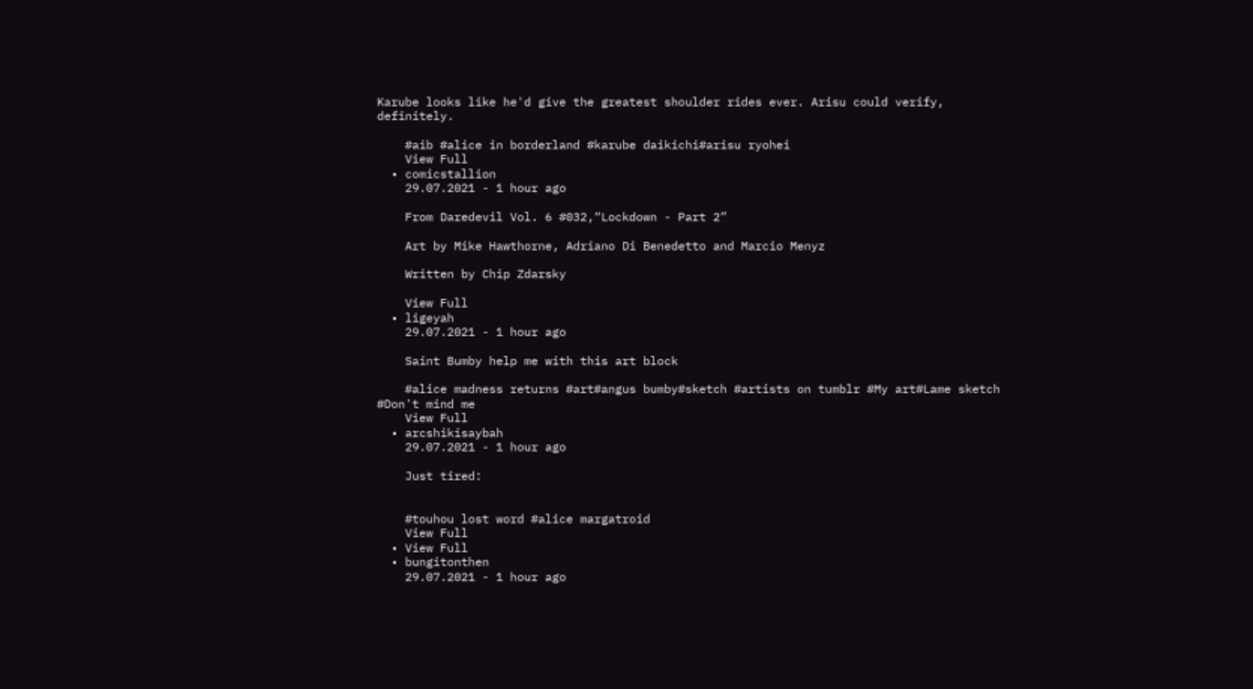Karube looks like he'd give the greatest shoulder rides ever. Arisu could verify, definitely.

    #aib #alice in borderland #karube daikichi#arisu ryohei
    View Full
  • comicstallion
    29.07.2021 - 1 hour ago

    From Daredevil Vol. 6 #032,“Lockdown - Part 2”

    Art by Mike Hawthorne, Adriano Di Benedetto and Marcio Menyz

    Written by Chip Zdarsky

    View Full
  • ligeyah
    29.07.2021 - 1 hour ago

    Saint Bumby help me with this art block

    #alice madness returns #art#angus bumby#sketch #artists on tumblr #My art#Lame sketch #Don't mind me
    View Full
  • arcshikisaybah
    29.07.2021 - 1 hour ago

    Just tired:


    #touhou lost word #alice margatroid
    View Full
  • View Full
  • bungitonthen
    29.07.2021 - 1 hour ago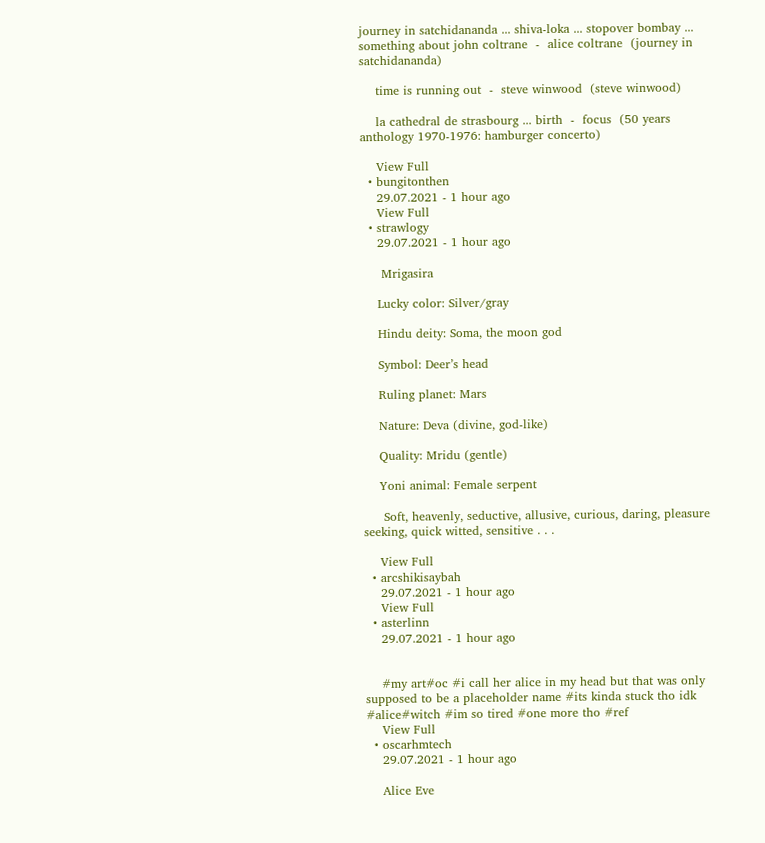journey in satchidananda ... shiva-loka ... stopover bombay ... something about john coltrane  -  alice coltrane  (journey in satchidananda)

    time is running out  -  steve winwood  (steve winwood)

    la cathedral de strasbourg ... birth  -  focus  (50 years anthology 1970-1976: hamburger concerto)

    View Full
  • bungitonthen
    29.07.2021 - 1 hour ago
    View Full
  • strawlogy
    29.07.2021 - 1 hour ago

     Mrigasira

    Lucky color: Silver/gray

    Hindu deity: Soma, the moon god

    Symbol: Deer’s head

    Ruling planet: Mars

    Nature: Deva (divine, god-like)

    Quality: Mridu (gentle)

    Yoni animal: Female serpent

     Soft, heavenly, seductive, allusive, curious, daring, pleasure seeking, quick witted, sensitive . . .

    View Full
  • arcshikisaybah
    29.07.2021 - 1 hour ago
    View Full
  • asterlinn
    29.07.2021 - 1 hour ago


    #my art#oc #i call her alice in my head but that was only supposed to be a placeholder name #its kinda stuck tho idk #alice#witch #im so tired #one more tho #ref
    View Full
  • oscarhmtech
    29.07.2021 - 1 hour ago

    Alice Eve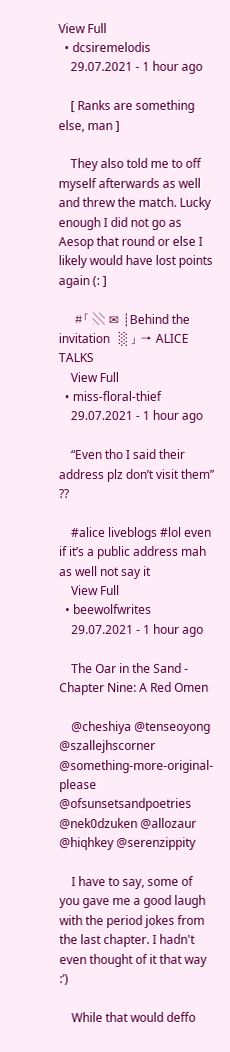View Full
  • dcsiremelodis
    29.07.2021 - 1 hour ago

    [ Ranks are something else, man ]

    They also told me to off myself afterwards as well and threw the match. Lucky enough I did not go as Aesop that round or else I likely would have lost points again (: ]

    #「 ░ ✉ ┊Behind the invitation   ░ 」 → ALICE TALKS
    View Full
  • miss-floral-thief
    29.07.2021 - 1 hour ago

    “Even tho I said their address plz don’t visit them” ??

    #alice liveblogs #lol even if it’s a public address mah as well not say it
    View Full
  • beewolfwrites
    29.07.2021 - 1 hour ago

    The Oar in the Sand - Chapter Nine: A Red Omen

    @cheshiya @tenseoyong @szallejhscorner @something-more-original-please @ofsunsetsandpoetries @nek0dzuken @allozaur @hiqhkey @serenzippity

    I have to say, some of you gave me a good laugh with the period jokes from the last chapter. I hadn't even thought of it that way :’)

    While that would deffo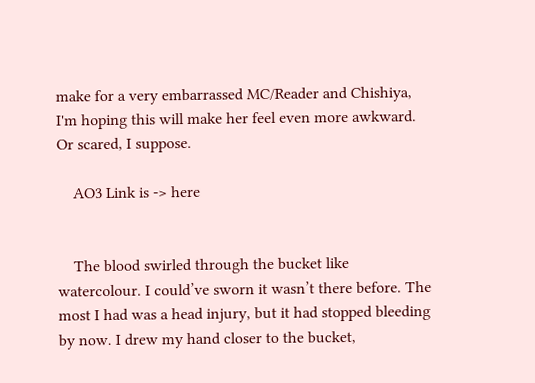make for a very embarrassed MC/Reader and Chishiya, I'm hoping this will make her feel even more awkward. Or scared, I suppose.

    AO3 Link is -> here


    The blood swirled through the bucket like watercolour. I could’ve sworn it wasn’t there before. The most I had was a head injury, but it had stopped bleeding by now. I drew my hand closer to the bucket,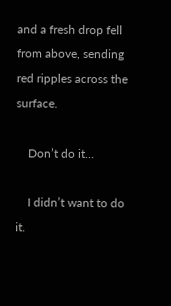and a fresh drop fell from above, sending red ripples across the surface.

    Don’t do it…

    I didn’t want to do it.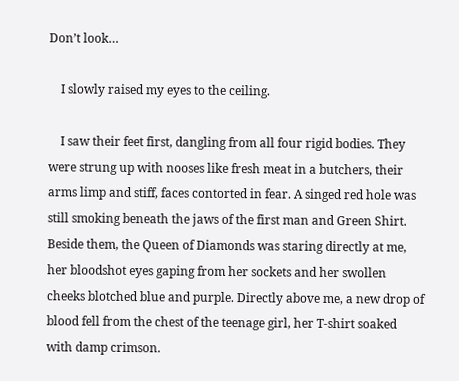Don’t look…

    I slowly raised my eyes to the ceiling.

    I saw their feet first, dangling from all four rigid bodies. They were strung up with nooses like fresh meat in a butchers, their arms limp and stiff, faces contorted in fear. A singed red hole was still smoking beneath the jaws of the first man and Green Shirt. Beside them, the Queen of Diamonds was staring directly at me, her bloodshot eyes gaping from her sockets and her swollen cheeks blotched blue and purple. Directly above me, a new drop of blood fell from the chest of the teenage girl, her T-shirt soaked with damp crimson.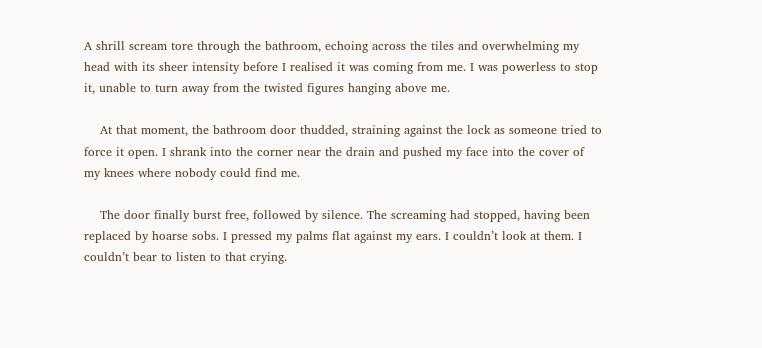A shrill scream tore through the bathroom, echoing across the tiles and overwhelming my head with its sheer intensity before I realised it was coming from me. I was powerless to stop it, unable to turn away from the twisted figures hanging above me.

    At that moment, the bathroom door thudded, straining against the lock as someone tried to force it open. I shrank into the corner near the drain and pushed my face into the cover of my knees where nobody could find me.

    The door finally burst free, followed by silence. The screaming had stopped, having been replaced by hoarse sobs. I pressed my palms flat against my ears. I couldn’t look at them. I couldn’t bear to listen to that crying.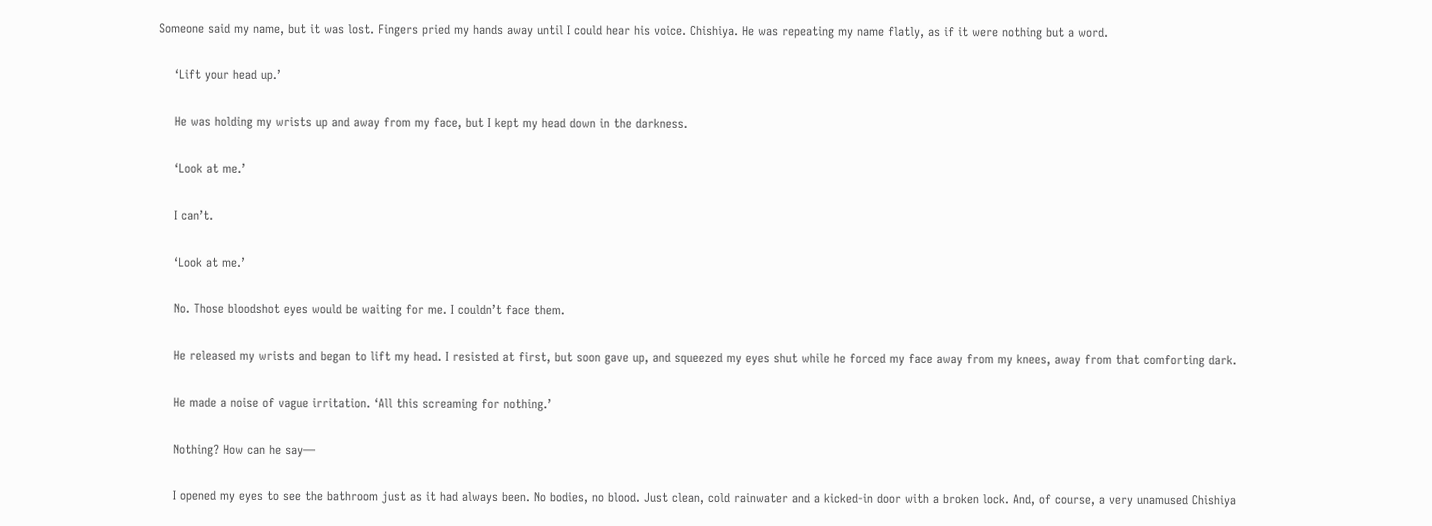Someone said my name, but it was lost. Fingers pried my hands away until I could hear his voice. Chishiya. He was repeating my name flatly, as if it were nothing but a word.

    ‘Lift your head up.’

    He was holding my wrists up and away from my face, but I kept my head down in the darkness.

    ‘Look at me.’

    I can’t.

    ‘Look at me.’

    No. Those bloodshot eyes would be waiting for me. I couldn’t face them.

    He released my wrists and began to lift my head. I resisted at first, but soon gave up, and squeezed my eyes shut while he forced my face away from my knees, away from that comforting dark.

    He made a noise of vague irritation. ‘All this screaming for nothing.’

    Nothing? How can he say—

    I opened my eyes to see the bathroom just as it had always been. No bodies, no blood. Just clean, cold rainwater and a kicked-in door with a broken lock. And, of course, a very unamused Chishiya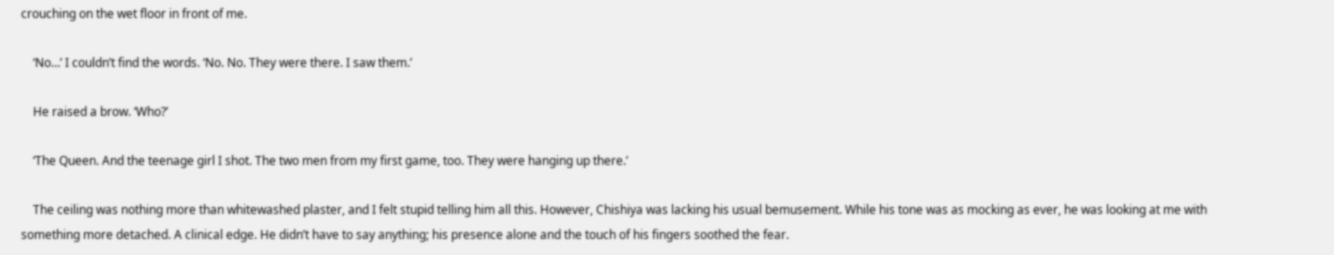crouching on the wet floor in front of me.

    ‘No…’ I couldn’t find the words. ‘No. No. They were there. I saw them.’

    He raised a brow. ‘Who?’

    ‘The Queen. And the teenage girl I shot. The two men from my first game, too. They were hanging up there.’

    The ceiling was nothing more than whitewashed plaster, and I felt stupid telling him all this. However, Chishiya was lacking his usual bemusement. While his tone was as mocking as ever, he was looking at me with something more detached. A clinical edge. He didn’t have to say anything; his presence alone and the touch of his fingers soothed the fear.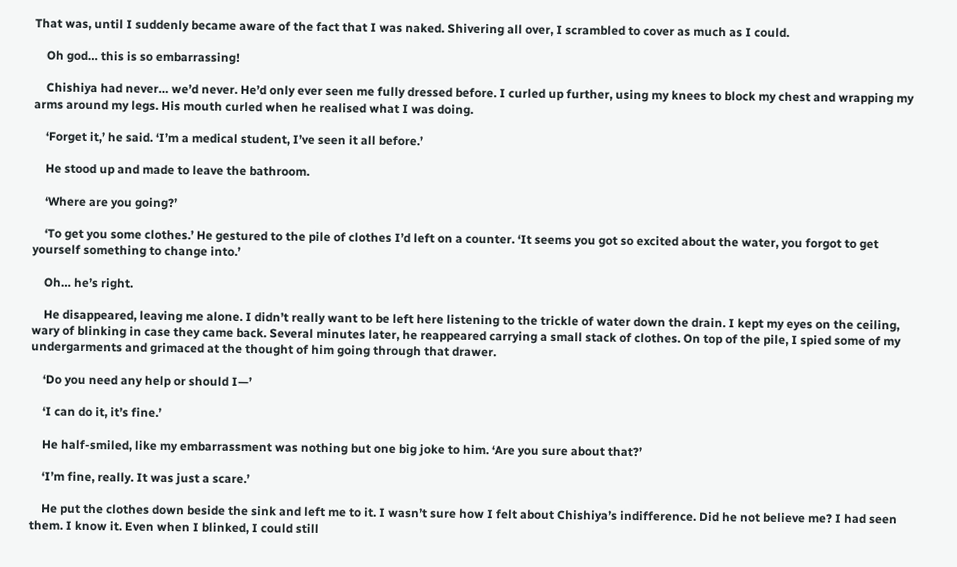That was, until I suddenly became aware of the fact that I was naked. Shivering all over, I scrambled to cover as much as I could.

    Oh god… this is so embarrassing!

    Chishiya had never… we’d never. He’d only ever seen me fully dressed before. I curled up further, using my knees to block my chest and wrapping my arms around my legs. His mouth curled when he realised what I was doing.

    ‘Forget it,’ he said. ‘I’m a medical student, I’ve seen it all before.’

    He stood up and made to leave the bathroom.

    ‘Where are you going?’

    ‘To get you some clothes.’ He gestured to the pile of clothes I’d left on a counter. ‘It seems you got so excited about the water, you forgot to get yourself something to change into.’

    Oh… he’s right.

    He disappeared, leaving me alone. I didn’t really want to be left here listening to the trickle of water down the drain. I kept my eyes on the ceiling, wary of blinking in case they came back. Several minutes later, he reappeared carrying a small stack of clothes. On top of the pile, I spied some of my undergarments and grimaced at the thought of him going through that drawer.

    ‘Do you need any help or should I—’

    ‘I can do it, it’s fine.’

    He half-smiled, like my embarrassment was nothing but one big joke to him. ‘Are you sure about that?’

    ‘I’m fine, really. It was just a scare.’

    He put the clothes down beside the sink and left me to it. I wasn’t sure how I felt about Chishiya’s indifference. Did he not believe me? I had seen them. I know it. Even when I blinked, I could still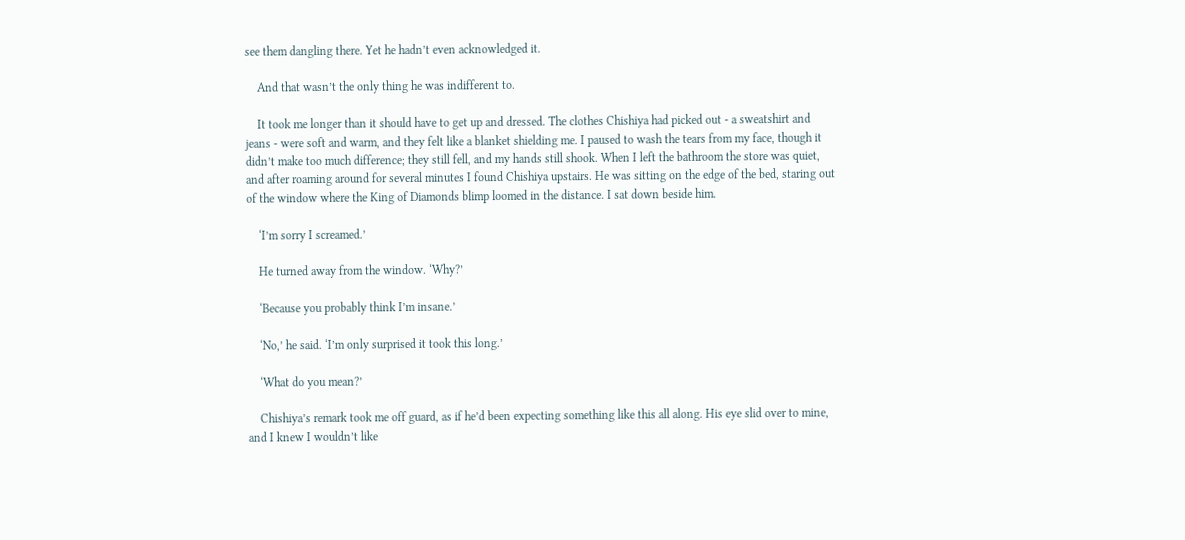see them dangling there. Yet he hadn’t even acknowledged it.

    And that wasn’t the only thing he was indifferent to.

    It took me longer than it should have to get up and dressed. The clothes Chishiya had picked out - a sweatshirt and jeans - were soft and warm, and they felt like a blanket shielding me. I paused to wash the tears from my face, though it didn’t make too much difference; they still fell, and my hands still shook. When I left the bathroom the store was quiet, and after roaming around for several minutes I found Chishiya upstairs. He was sitting on the edge of the bed, staring out of the window where the King of Diamonds blimp loomed in the distance. I sat down beside him.

    ‘I’m sorry I screamed.’

    He turned away from the window. ‘Why?’

    ‘Because you probably think I’m insane.’

    ‘No,’ he said. ‘I’m only surprised it took this long.’

    ‘What do you mean?’

    Chishiya’s remark took me off guard, as if he’d been expecting something like this all along. His eye slid over to mine, and I knew I wouldn’t like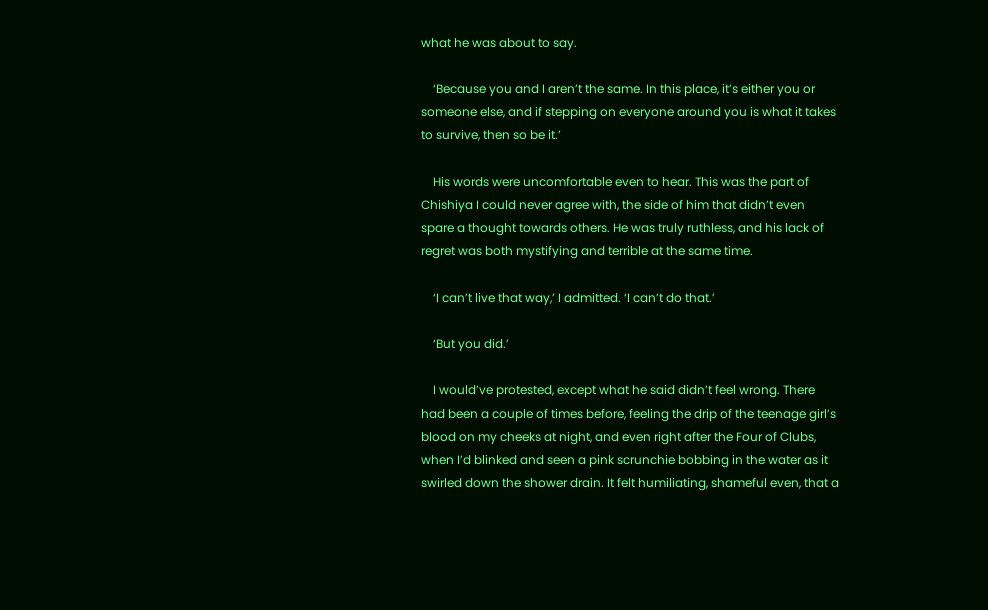what he was about to say.

    ‘Because you and I aren’t the same. In this place, it’s either you or someone else, and if stepping on everyone around you is what it takes to survive, then so be it.’

    His words were uncomfortable even to hear. This was the part of Chishiya I could never agree with, the side of him that didn’t even spare a thought towards others. He was truly ruthless, and his lack of regret was both mystifying and terrible at the same time.

    ‘I can’t live that way,’ I admitted. ‘I can’t do that.’

    ‘But you did.’

    I would’ve protested, except what he said didn’t feel wrong. There had been a couple of times before, feeling the drip of the teenage girl’s blood on my cheeks at night, and even right after the Four of Clubs, when I’d blinked and seen a pink scrunchie bobbing in the water as it swirled down the shower drain. It felt humiliating, shameful even, that a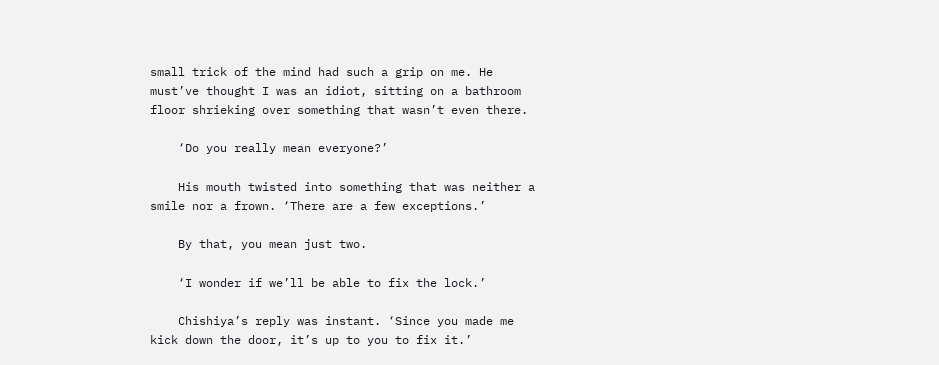small trick of the mind had such a grip on me. He must’ve thought I was an idiot, sitting on a bathroom floor shrieking over something that wasn’t even there.

    ‘Do you really mean everyone?’

    His mouth twisted into something that was neither a smile nor a frown. ‘There are a few exceptions.’

    By that, you mean just two.

    ‘I wonder if we’ll be able to fix the lock.’

    Chishiya’s reply was instant. ‘Since you made me kick down the door, it’s up to you to fix it.’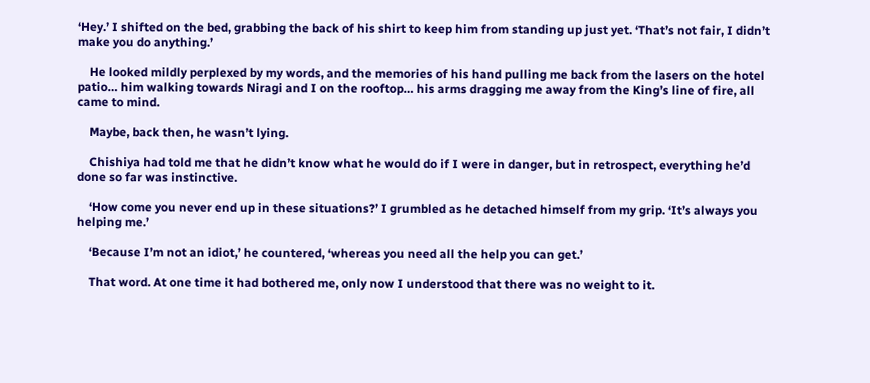‘Hey.’ I shifted on the bed, grabbing the back of his shirt to keep him from standing up just yet. ‘That’s not fair, I didn’t make you do anything.’

    He looked mildly perplexed by my words, and the memories of his hand pulling me back from the lasers on the hotel patio… him walking towards Niragi and I on the rooftop… his arms dragging me away from the King’s line of fire, all came to mind.

    Maybe, back then, he wasn’t lying.

    Chishiya had told me that he didn’t know what he would do if I were in danger, but in retrospect, everything he’d done so far was instinctive.

    ‘How come you never end up in these situations?’ I grumbled as he detached himself from my grip. ‘It’s always you helping me.’

    ‘Because I’m not an idiot,’ he countered, ‘whereas you need all the help you can get.’

    That word. At one time it had bothered me, only now I understood that there was no weight to it.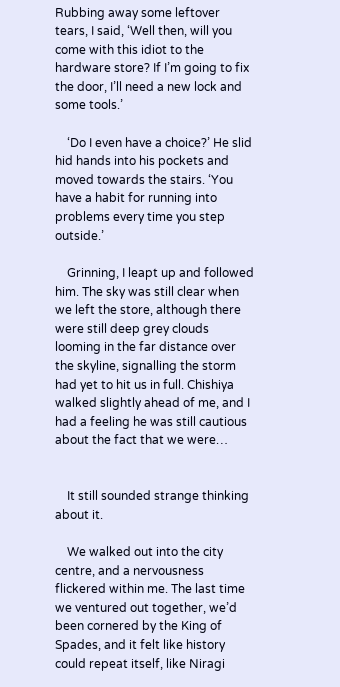Rubbing away some leftover tears, I said, ‘Well then, will you come with this idiot to the hardware store? If I’m going to fix the door, I’ll need a new lock and some tools.’

    ‘Do I even have a choice?’ He slid hid hands into his pockets and moved towards the stairs. ‘You have a habit for running into problems every time you step outside.’

    Grinning, I leapt up and followed him. The sky was still clear when we left the store, although there were still deep grey clouds looming in the far distance over the skyline, signalling the storm had yet to hit us in full. Chishiya walked slightly ahead of me, and I had a feeling he was still cautious about the fact that we were…


    It still sounded strange thinking about it.

    We walked out into the city centre, and a nervousness flickered within me. The last time we ventured out together, we’d been cornered by the King of Spades, and it felt like history could repeat itself, like Niragi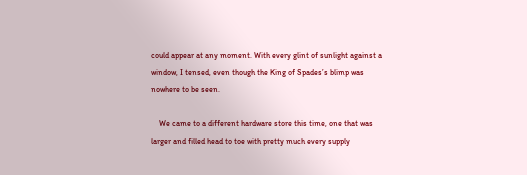could appear at any moment. With every glint of sunlight against a window, I tensed, even though the King of Spades’s blimp was nowhere to be seen.

    We came to a different hardware store this time, one that was larger and filled head to toe with pretty much every supply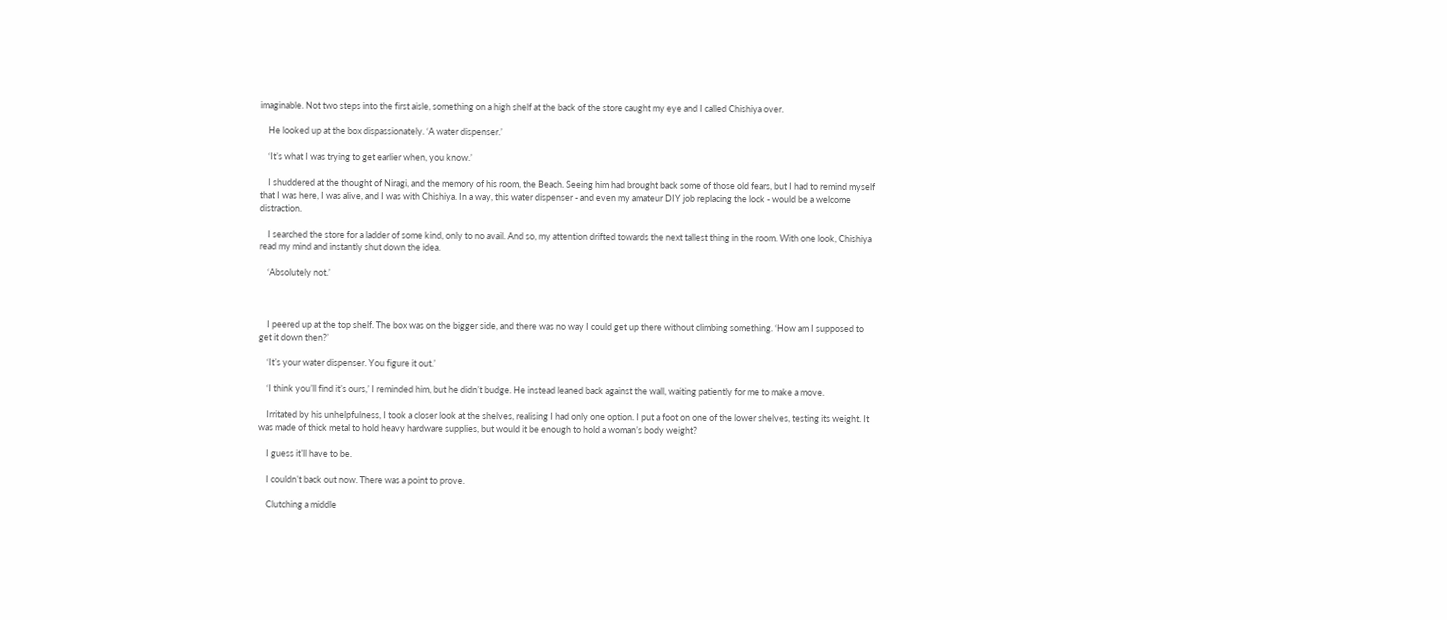imaginable. Not two steps into the first aisle, something on a high shelf at the back of the store caught my eye and I called Chishiya over.

    He looked up at the box dispassionately. ‘A water dispenser.’

    ‘It’s what I was trying to get earlier when, you know.’

    I shuddered at the thought of Niragi, and the memory of his room, the Beach. Seeing him had brought back some of those old fears, but I had to remind myself that I was here, I was alive, and I was with Chishiya. In a way, this water dispenser - and even my amateur DIY job replacing the lock - would be a welcome distraction.

    I searched the store for a ladder of some kind, only to no avail. And so, my attention drifted towards the next tallest thing in the room. With one look, Chishiya read my mind and instantly shut down the idea.

    ‘Absolutely not.’



    I peered up at the top shelf. The box was on the bigger side, and there was no way I could get up there without climbing something. ‘How am I supposed to get it down then?’

    ‘It’s your water dispenser. You figure it out.’

    ‘I think you’ll find it’s ours,’ I reminded him, but he didn’t budge. He instead leaned back against the wall, waiting patiently for me to make a move.

    Irritated by his unhelpfulness, I took a closer look at the shelves, realising I had only one option. I put a foot on one of the lower shelves, testing its weight. It was made of thick metal to hold heavy hardware supplies, but would it be enough to hold a woman’s body weight?

    I guess it’ll have to be.

    I couldn’t back out now. There was a point to prove.

    Clutching a middle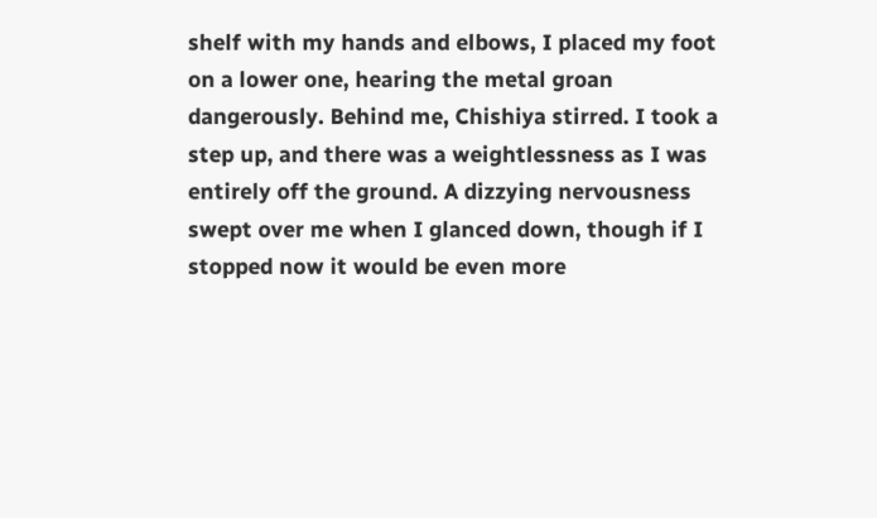shelf with my hands and elbows, I placed my foot on a lower one, hearing the metal groan dangerously. Behind me, Chishiya stirred. I took a step up, and there was a weightlessness as I was entirely off the ground. A dizzying nervousness swept over me when I glanced down, though if I stopped now it would be even more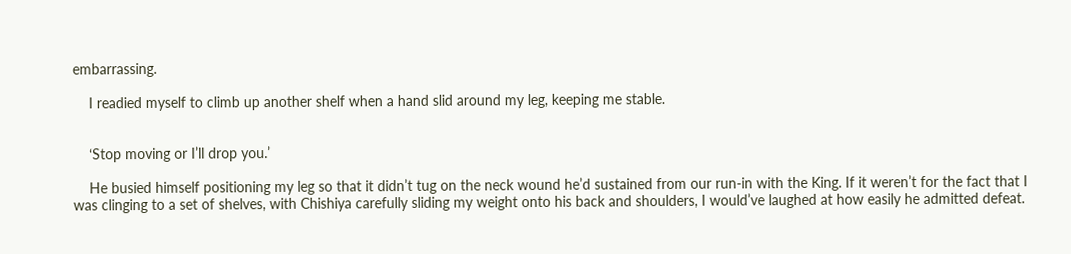embarrassing.

    I readied myself to climb up another shelf when a hand slid around my leg, keeping me stable.


    ‘Stop moving or I’ll drop you.’

    He busied himself positioning my leg so that it didn’t tug on the neck wound he’d sustained from our run-in with the King. If it weren’t for the fact that I was clinging to a set of shelves, with Chishiya carefully sliding my weight onto his back and shoulders, I would’ve laughed at how easily he admitted defeat.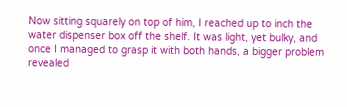Now sitting squarely on top of him, I reached up to inch the water dispenser box off the shelf. It was light, yet bulky, and once I managed to grasp it with both hands, a bigger problem revealed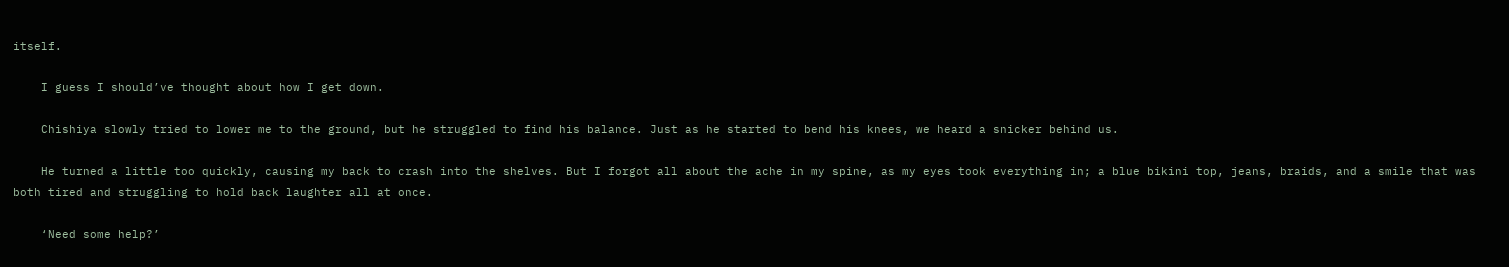itself.

    I guess I should’ve thought about how I get down.

    Chishiya slowly tried to lower me to the ground, but he struggled to find his balance. Just as he started to bend his knees, we heard a snicker behind us.

    He turned a little too quickly, causing my back to crash into the shelves. But I forgot all about the ache in my spine, as my eyes took everything in; a blue bikini top, jeans, braids, and a smile that was both tired and struggling to hold back laughter all at once.

    ‘Need some help?’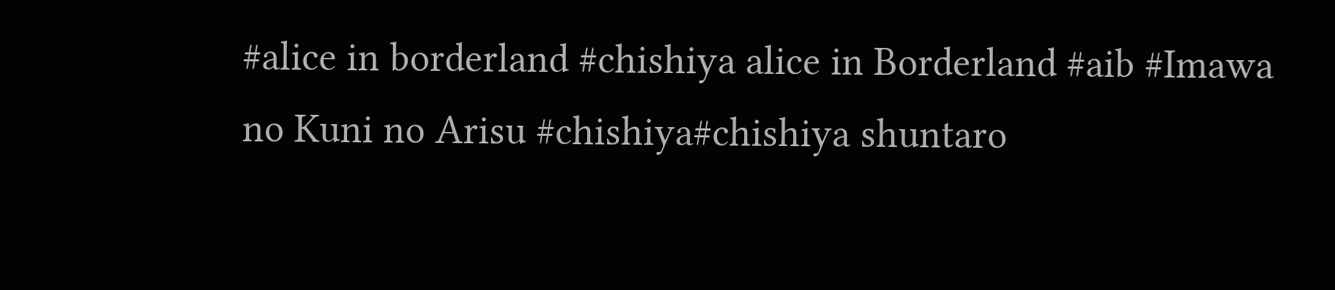#alice in borderland #chishiya alice in Borderland #aib #Imawa no Kuni no Arisu #chishiya#chishiya shuntaro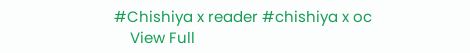#Chishiya x reader #chishiya x oc
    View Full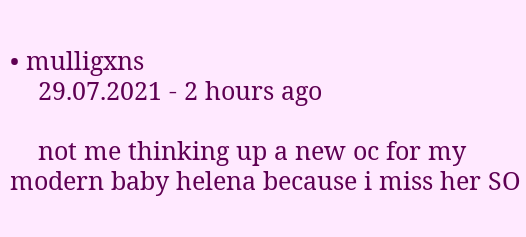• mulligxns
    29.07.2021 - 2 hours ago

    not me thinking up a new oc for my modern baby helena because i miss her SO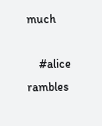much

    #alice rambles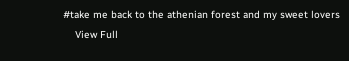#take me back to the athenian forest and my sweet lovers
    View Full